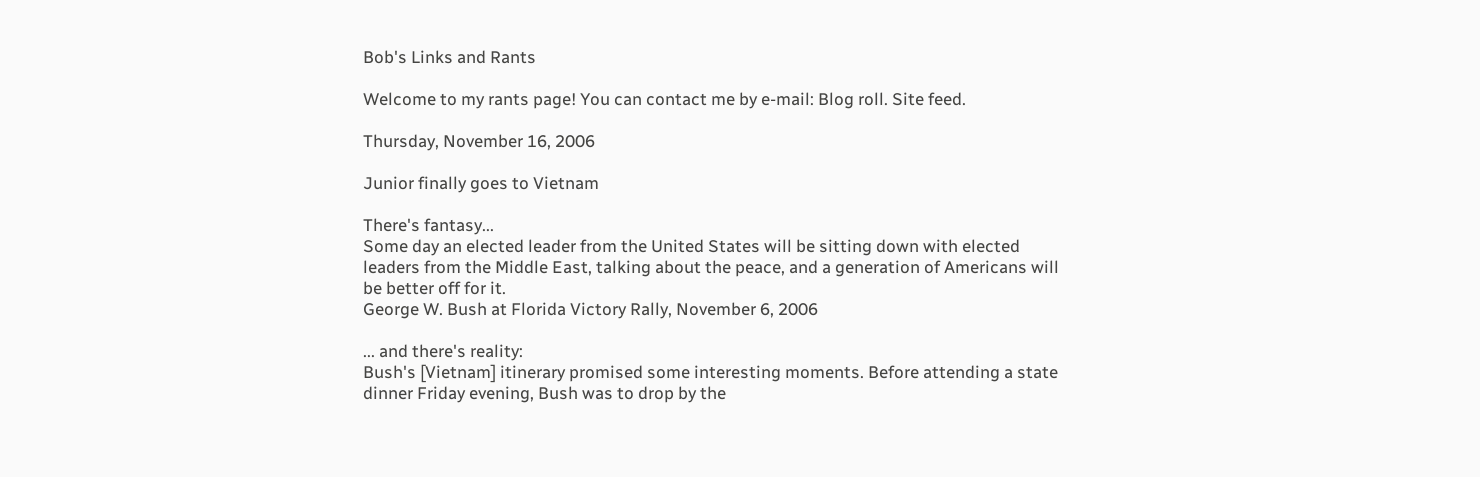Bob's Links and Rants

Welcome to my rants page! You can contact me by e-mail: Blog roll. Site feed.

Thursday, November 16, 2006

Junior finally goes to Vietnam

There's fantasy...
Some day an elected leader from the United States will be sitting down with elected leaders from the Middle East, talking about the peace, and a generation of Americans will be better off for it.
George W. Bush at Florida Victory Rally, November 6, 2006

... and there's reality:
Bush's [Vietnam] itinerary promised some interesting moments. Before attending a state dinner Friday evening, Bush was to drop by the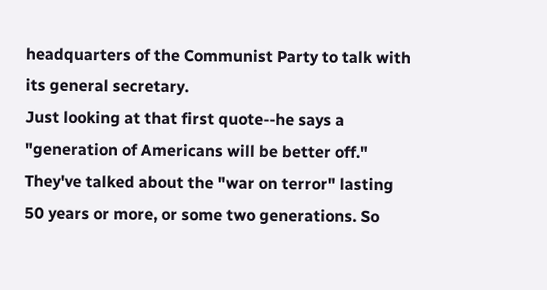headquarters of the Communist Party to talk with its general secretary.
Just looking at that first quote--he says a "generation of Americans will be better off." They've talked about the "war on terror" lasting 50 years or more, or some two generations. So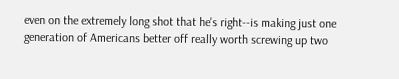even on the extremely long shot that he's right--is making just one generation of Americans better off really worth screwing up two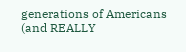generations of Americans (and REALLY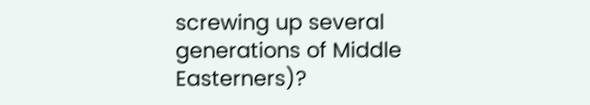screwing up several generations of Middle Easterners)?